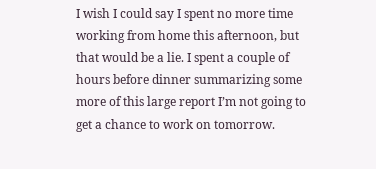I wish I could say I spent no more time working from home this afternoon, but that would be a lie. I spent a couple of hours before dinner summarizing some more of this large report I’m not going to get a chance to work on tomorrow.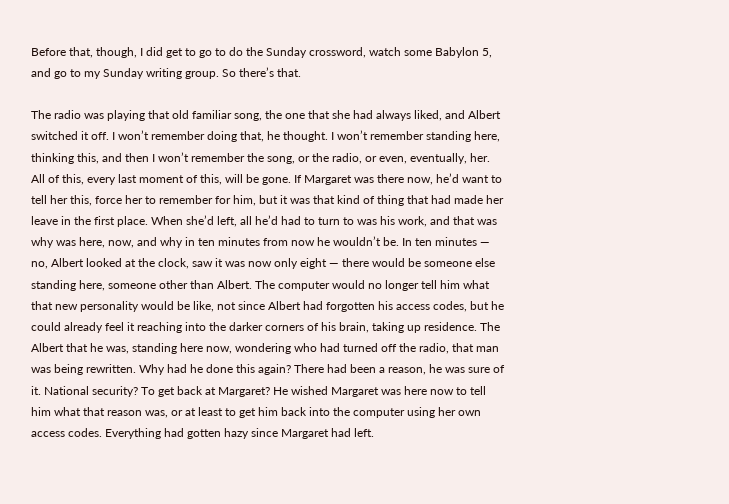Before that, though, I did get to go to do the Sunday crossword, watch some Babylon 5, and go to my Sunday writing group. So there’s that.

The radio was playing that old familiar song, the one that she had always liked, and Albert switched it off. I won’t remember doing that, he thought. I won’t remember standing here, thinking this, and then I won’t remember the song, or the radio, or even, eventually, her. All of this, every last moment of this, will be gone. If Margaret was there now, he’d want to tell her this, force her to remember for him, but it was that kind of thing that had made her leave in the first place. When she’d left, all he’d had to turn to was his work, and that was why was here, now, and why in ten minutes from now he wouldn’t be. In ten minutes — no, Albert looked at the clock, saw it was now only eight — there would be someone else standing here, someone other than Albert. The computer would no longer tell him what that new personality would be like, not since Albert had forgotten his access codes, but he could already feel it reaching into the darker corners of his brain, taking up residence. The Albert that he was, standing here now, wondering who had turned off the radio, that man was being rewritten. Why had he done this again? There had been a reason, he was sure of it. National security? To get back at Margaret? He wished Margaret was here now to tell him what that reason was, or at least to get him back into the computer using her own access codes. Everything had gotten hazy since Margaret had left.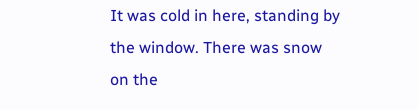It was cold in here, standing by the window. There was snow on the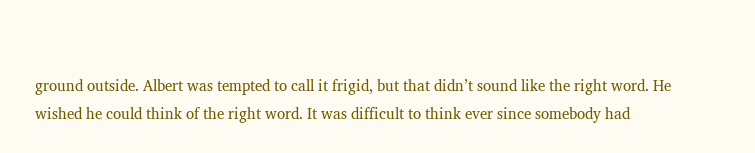ground outside. Albert was tempted to call it frigid, but that didn’t sound like the right word. He wished he could think of the right word. It was difficult to think ever since somebody had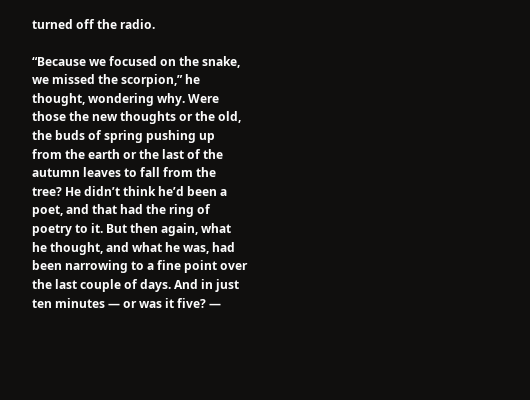turned off the radio.

“Because we focused on the snake, we missed the scorpion,” he thought, wondering why. Were those the new thoughts or the old, the buds of spring pushing up from the earth or the last of the autumn leaves to fall from the tree? He didn’t think he’d been a poet, and that had the ring of poetry to it. But then again, what he thought, and what he was, had been narrowing to a fine point over the last couple of days. And in just ten minutes — or was it five? —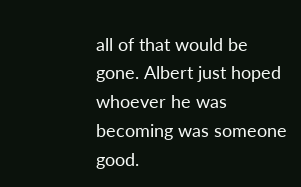all of that would be gone. Albert just hoped whoever he was becoming was someone good.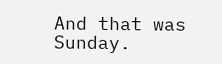And that was Sunday.